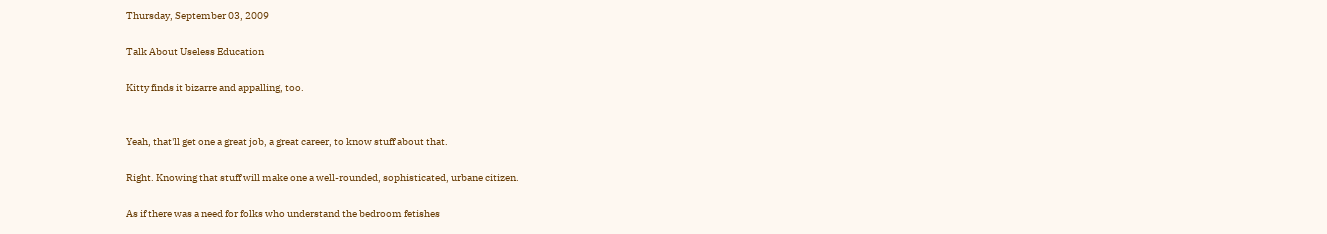Thursday, September 03, 2009

Talk About Useless Education

Kitty finds it bizarre and appalling, too.


Yeah, that'll get one a great job, a great career, to know stuff about that.

Right. Knowing that stuff will make one a well-rounded, sophisticated, urbane citizen.

As if there was a need for folks who understand the bedroom fetishes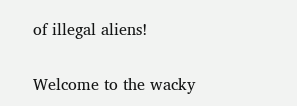of illegal aliens!

Welcome to the wacky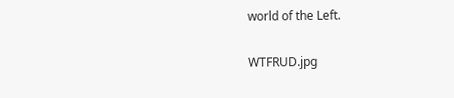world of the Left.

WTFRUD.jpg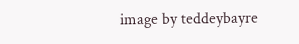image by teddeybayre